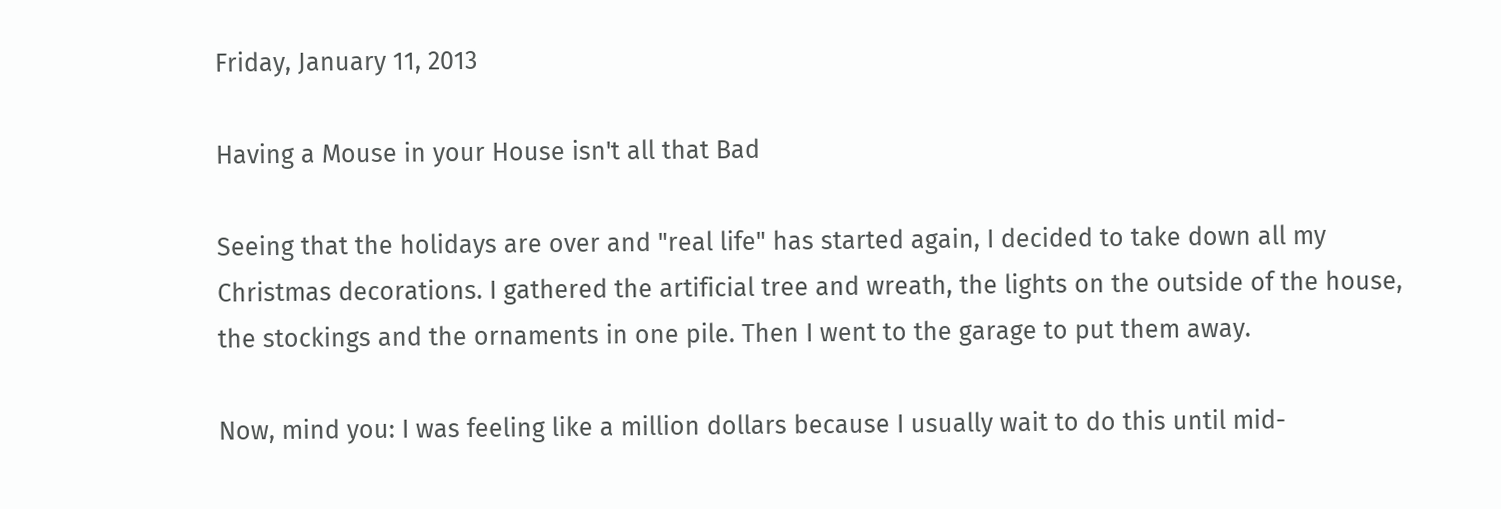Friday, January 11, 2013

Having a Mouse in your House isn't all that Bad

Seeing that the holidays are over and "real life" has started again, I decided to take down all my Christmas decorations. I gathered the artificial tree and wreath, the lights on the outside of the house, the stockings and the ornaments in one pile. Then I went to the garage to put them away.

Now, mind you: I was feeling like a million dollars because I usually wait to do this until mid-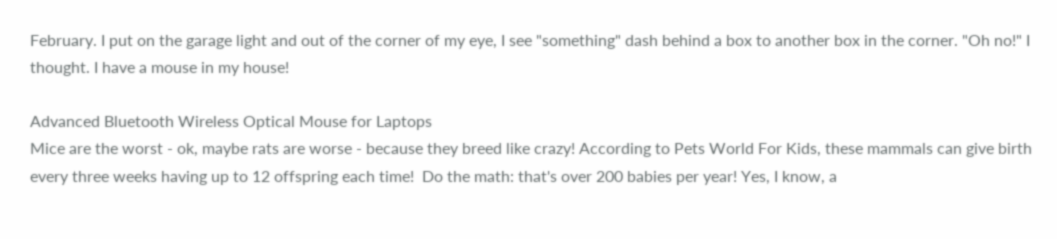February. I put on the garage light and out of the corner of my eye, I see "something" dash behind a box to another box in the corner. "Oh no!" I thought. I have a mouse in my house!

Advanced Bluetooth Wireless Optical Mouse for Laptops
Mice are the worst - ok, maybe rats are worse - because they breed like crazy! According to Pets World For Kids, these mammals can give birth every three weeks having up to 12 offspring each time!  Do the math: that's over 200 babies per year! Yes, I know, a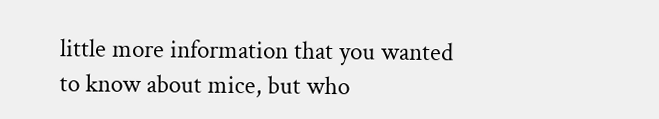little more information that you wanted to know about mice, but who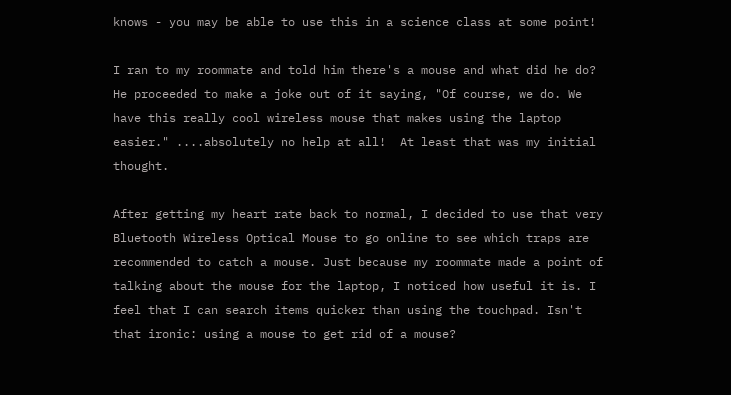knows - you may be able to use this in a science class at some point!

I ran to my roommate and told him there's a mouse and what did he do? He proceeded to make a joke out of it saying, "Of course, we do. We have this really cool wireless mouse that makes using the laptop easier." ....absolutely no help at all!  At least that was my initial thought.

After getting my heart rate back to normal, I decided to use that very Bluetooth Wireless Optical Mouse to go online to see which traps are recommended to catch a mouse. Just because my roommate made a point of talking about the mouse for the laptop, I noticed how useful it is. I feel that I can search items quicker than using the touchpad. Isn't that ironic: using a mouse to get rid of a mouse?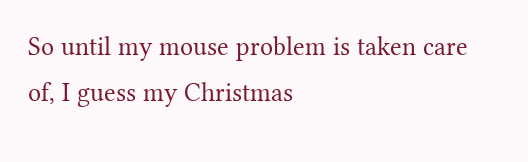So until my mouse problem is taken care of, I guess my Christmas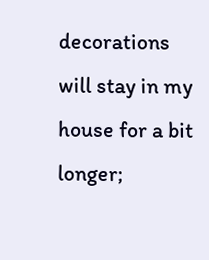decorations will stay in my house for a bit longer;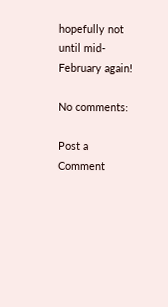hopefully not until mid-February again!

No comments:

Post a Comment